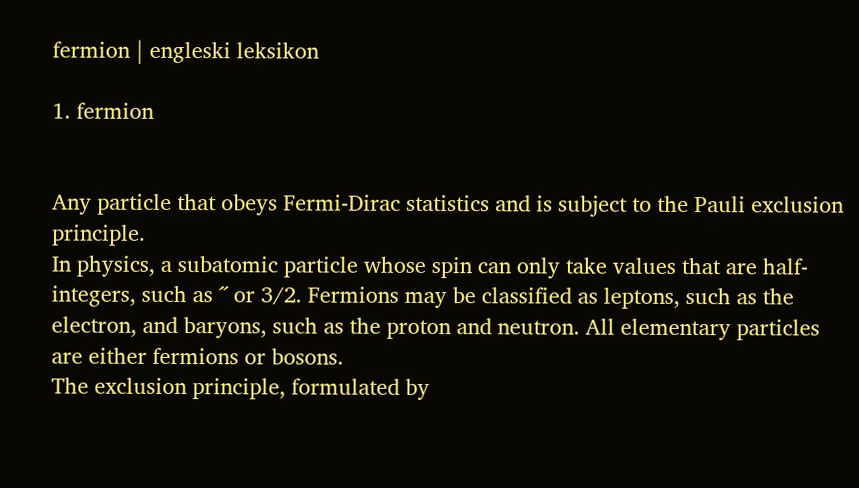fermion | engleski leksikon

1. fermion


Any particle that obeys Fermi-Dirac statistics and is subject to the Pauli exclusion principle.
In physics, a subatomic particle whose spin can only take values that are half-integers, such as ˝ or 3/2. Fermions may be classified as leptons, such as the electron, and baryons, such as the proton and neutron. All elementary particles are either fermions or bosons.
The exclusion principle, formulated by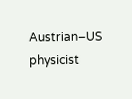Austrian–US physicist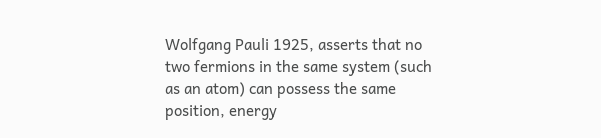Wolfgang Pauli 1925, asserts that no two fermions in the same system (such as an atom) can possess the same position, energy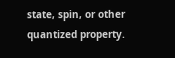state, spin, or other quantized property.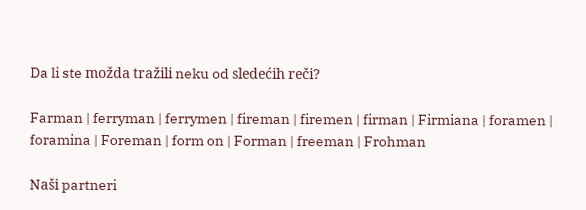Da li ste možda tražili neku od sledećih reči?

Farman | ferryman | ferrymen | fireman | firemen | firman | Firmiana | foramen | foramina | Foreman | form on | Forman | freeman | Frohman

Naši partneri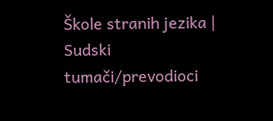Škole stranih jezika | Sudski tumači/prevodioci